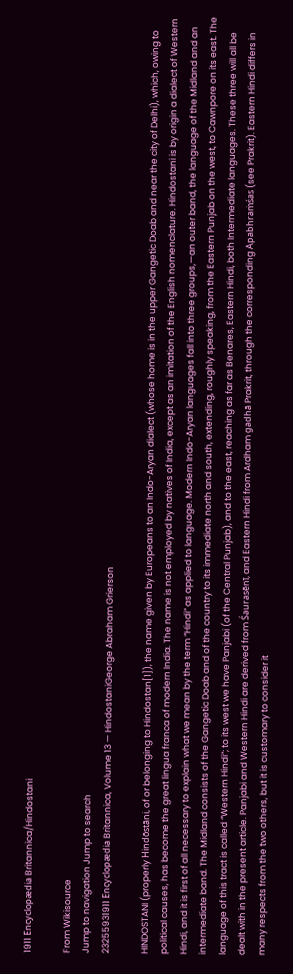1911 Encyclopædia Britannica/Hindostani

From Wikisource
Jump to navigation Jump to search
23255931911 Encyclopædia Britannica, Volume 13 — HindostaniGeorge Abraham Grierson

HINDOSTANI (properly Hindōstāni, of or belonging to Hindostan[1]), the name given by Europeans to an Indo-Aryan dialect (whose home is in the upper Gangetic Doab and near the city of Delhi), which, owing to political causes, has become the great lingua franca of modern India. The name is not employed by natives of India, except as an imitation of the English nomenclature. Hindostani is by origin a dialect of Western Hindi, and it is first of all necessary to explain what we mean by the term “Hindi” as applied to language. Modern Indo-Aryan languages fall into three groups,—an outer band, the language of the Midland and an intermediate band. The Midland consists of the Gangetic Doab and of the country to its immediate north and south, extending, roughly speaking, from the Eastern Punjab on the west, to Cawnpore on its east. The language of this tract is called “Western Hindi”; to its west we have Panjabi (of the Central Punjab), and to the east, reaching as far as Benares, Eastern Hindi, both Intermediate languages. These three will all be dealt with in the present article. Panjabi and Western Hindi are derived from Śaurasēnī, and Eastern Hindi from Ardham gadhā Prakrit, through the corresponding Apabhraṁśas (see Prakrit). Eastern Hindi differs in many respects from the two others, but it is customary to consider it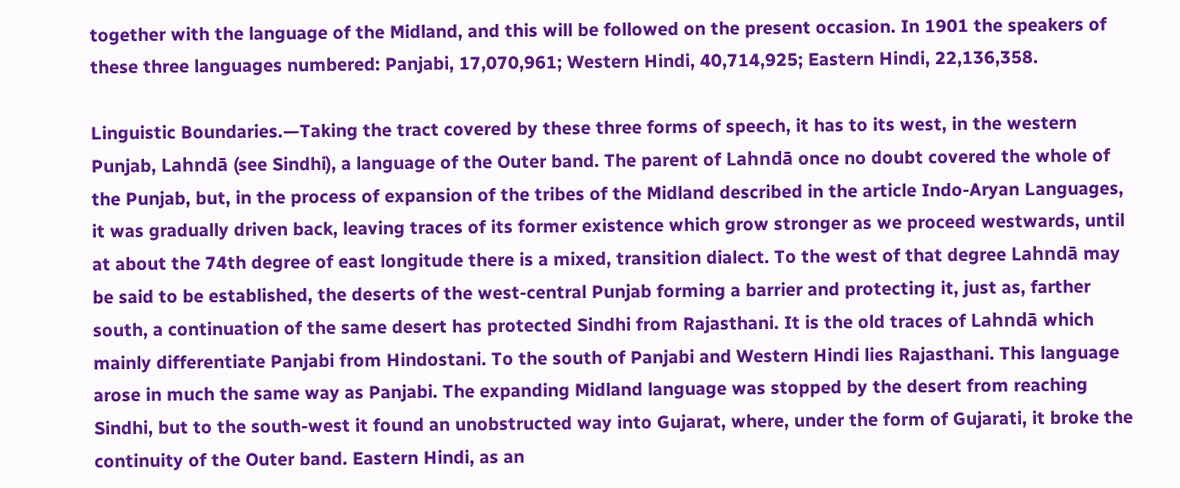together with the language of the Midland, and this will be followed on the present occasion. In 1901 the speakers of these three languages numbered: Panjabi, 17,070,961; Western Hindi, 40,714,925; Eastern Hindi, 22,136,358.

Linguistic Boundaries.—Taking the tract covered by these three forms of speech, it has to its west, in the western Punjab, Lahndā (see Sindhi), a language of the Outer band. The parent of Lahndā once no doubt covered the whole of the Punjab, but, in the process of expansion of the tribes of the Midland described in the article Indo-Aryan Languages, it was gradually driven back, leaving traces of its former existence which grow stronger as we proceed westwards, until at about the 74th degree of east longitude there is a mixed, transition dialect. To the west of that degree Lahndā may be said to be established, the deserts of the west-central Punjab forming a barrier and protecting it, just as, farther south, a continuation of the same desert has protected Sindhi from Rajasthani. It is the old traces of Lahndā which mainly differentiate Panjabi from Hindostani. To the south of Panjabi and Western Hindi lies Rajasthani. This language arose in much the same way as Panjabi. The expanding Midland language was stopped by the desert from reaching Sindhi, but to the south-west it found an unobstructed way into Gujarat, where, under the form of Gujarati, it broke the continuity of the Outer band. Eastern Hindi, as an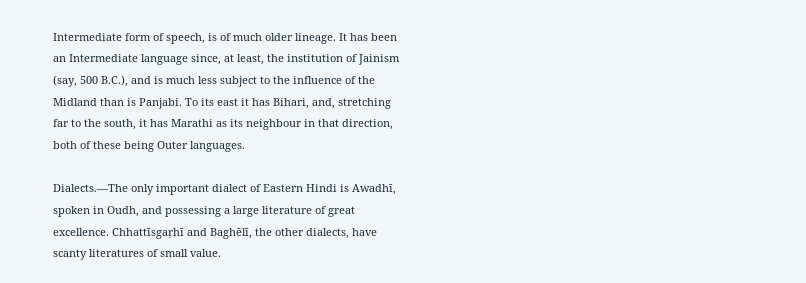Intermediate form of speech, is of much older lineage. It has been an Intermediate language since, at least, the institution of Jainism (say, 500 B.C.), and is much less subject to the influence of the Midland than is Panjabi. To its east it has Bihari, and, stretching far to the south, it has Marathi as its neighbour in that direction, both of these being Outer languages.

Dialects.—The only important dialect of Eastern Hindi is Awadhī, spoken in Oudh, and possessing a large literature of great excellence. Chhattīsgaṛhī and Baghēlī, the other dialects, have scanty literatures of small value.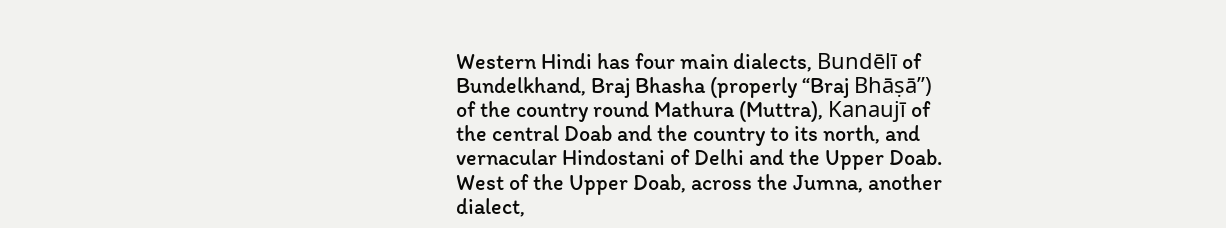Western Hindi has four main dialects, Bundēlī of Bundelkhand, Braj Bhasha (properly “Braj Bhāṣā”) of the country round Mathura (Muttra), Kanaujī of the central Doab and the country to its north, and vernacular Hindostani of Delhi and the Upper Doab. West of the Upper Doab, across the Jumna, another dialect,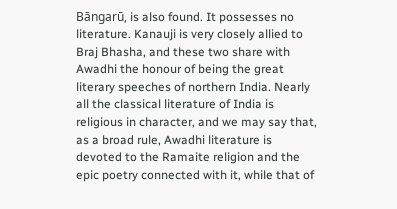Bāngarū, is also found. It possesses no literature. Kanauji is very closely allied to Braj Bhasha, and these two share with Awadhi the honour of being the great literary speeches of northern India. Nearly all the classical literature of India is religious in character, and we may say that, as a broad rule, Awadhi literature is devoted to the Ramaite religion and the epic poetry connected with it, while that of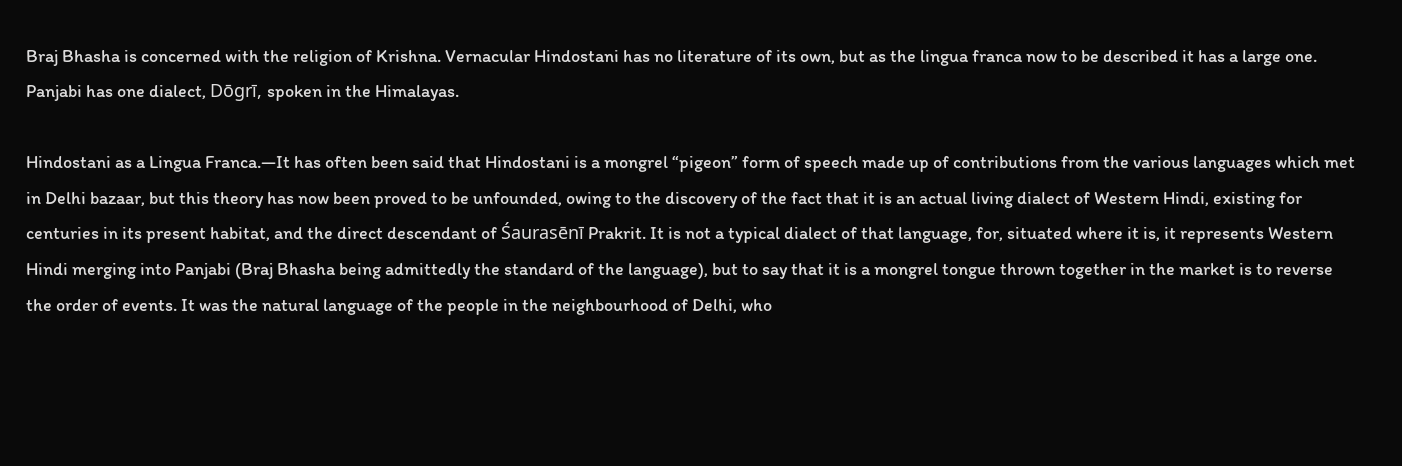Braj Bhasha is concerned with the religion of Krishna. Vernacular Hindostani has no literature of its own, but as the lingua franca now to be described it has a large one. Panjabi has one dialect, Dōgrī, spoken in the Himalayas.

Hindostani as a Lingua Franca.—It has often been said that Hindostani is a mongrel “pigeon” form of speech made up of contributions from the various languages which met in Delhi bazaar, but this theory has now been proved to be unfounded, owing to the discovery of the fact that it is an actual living dialect of Western Hindi, existing for centuries in its present habitat, and the direct descendant of Śaurasēnī Prakrit. It is not a typical dialect of that language, for, situated where it is, it represents Western Hindi merging into Panjabi (Braj Bhasha being admittedly the standard of the language), but to say that it is a mongrel tongue thrown together in the market is to reverse the order of events. It was the natural language of the people in the neighbourhood of Delhi, who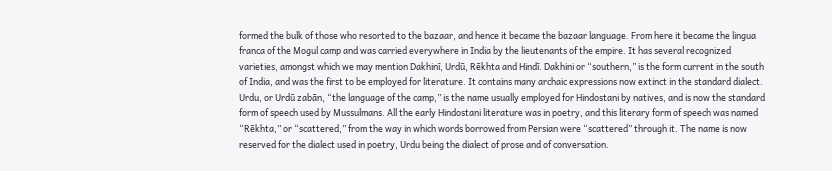formed the bulk of those who resorted to the bazaar, and hence it became the bazaar language. From here it became the lingua franca of the Mogul camp and was carried everywhere in India by the lieutenants of the empire. It has several recognized varieties, amongst which we may mention Dakhinī, Urdū, Rēkhta and Hindī. Dakhini or “southern,” is the form current in the south of India, and was the first to be employed for literature. It contains many archaic expressions now extinct in the standard dialect. Urdu, or Urdū zabān, “the language of the camp,” is the name usually employed for Hindostani by natives, and is now the standard form of speech used by Mussulmans. All the early Hindostani literature was in poetry, and this literary form of speech was named “Rēkhta,” or “scattered,” from the way in which words borrowed from Persian were “scattered” through it. The name is now reserved for the dialect used in poetry, Urdu being the dialect of prose and of conversation.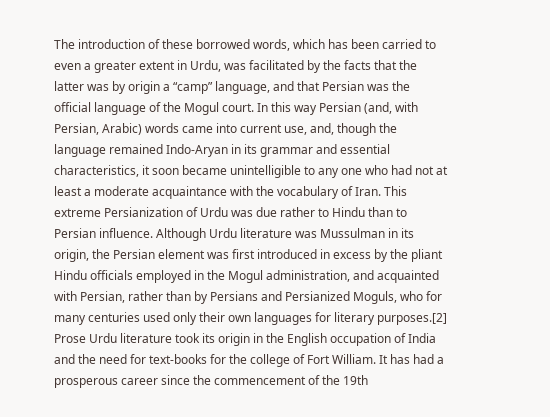The introduction of these borrowed words, which has been carried to even a greater extent in Urdu, was facilitated by the facts that the latter was by origin a “camp” language, and that Persian was the official language of the Mogul court. In this way Persian (and, with Persian, Arabic) words came into current use, and, though the language remained Indo-Aryan in its grammar and essential characteristics, it soon became unintelligible to any one who had not at least a moderate acquaintance with the vocabulary of Iran. This extreme Persianization of Urdu was due rather to Hindu than to Persian influence. Although Urdu literature was Mussulman in its origin, the Persian element was first introduced in excess by the pliant Hindu officials employed in the Mogul administration, and acquainted with Persian, rather than by Persians and Persianized Moguls, who for many centuries used only their own languages for literary purposes.[2] Prose Urdu literature took its origin in the English occupation of India and the need for text-books for the college of Fort William. It has had a prosperous career since the commencement of the 19th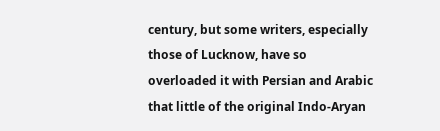century, but some writers, especially those of Lucknow, have so overloaded it with Persian and Arabic that little of the original Indo-Aryan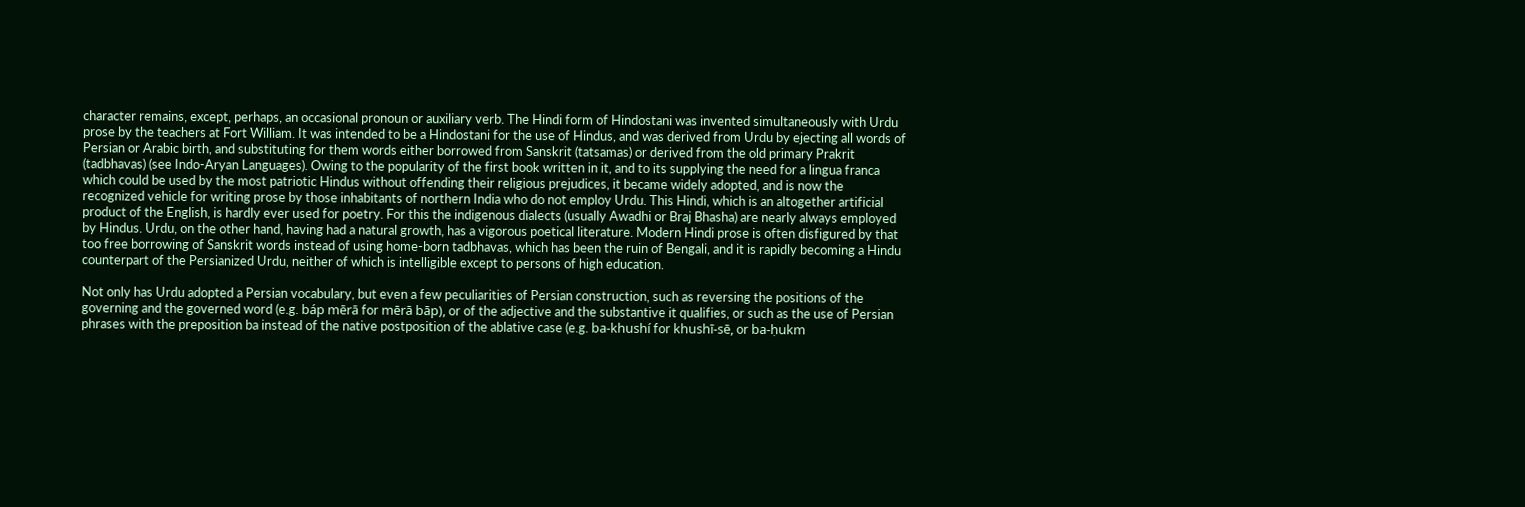character remains, except, perhaps, an occasional pronoun or auxiliary verb. The Hindi form of Hindostani was invented simultaneously with Urdu prose by the teachers at Fort William. It was intended to be a Hindostani for the use of Hindus, and was derived from Urdu by ejecting all words of Persian or Arabic birth, and substituting for them words either borrowed from Sanskrit (tatsamas) or derived from the old primary Prakrit (tadbhavas) (see Indo-Aryan Languages). Owing to the popularity of the first book written in it, and to its supplying the need for a lingua franca which could be used by the most patriotic Hindus without offending their religious prejudices, it became widely adopted, and is now the recognized vehicle for writing prose by those inhabitants of northern India who do not employ Urdu. This Hindi, which is an altogether artificial product of the English, is hardly ever used for poetry. For this the indigenous dialects (usually Awadhi or Braj Bhasha) are nearly always employed by Hindus. Urdu, on the other hand, having had a natural growth, has a vigorous poetical literature. Modern Hindi prose is often disfigured by that too free borrowing of Sanskrit words instead of using home-born tadbhavas, which has been the ruin of Bengali, and it is rapidly becoming a Hindu counterpart of the Persianized Urdu, neither of which is intelligible except to persons of high education.

Not only has Urdu adopted a Persian vocabulary, but even a few peculiarities of Persian construction, such as reversing the positions of the governing and the governed word (e.g. báp mērā for mērā bāp), or of the adjective and the substantive it qualifies, or such as the use of Persian phrases with the preposition ba instead of the native postposition of the ablative case (e.g. ba-khushí for khushī-sē, or ba-ḥukm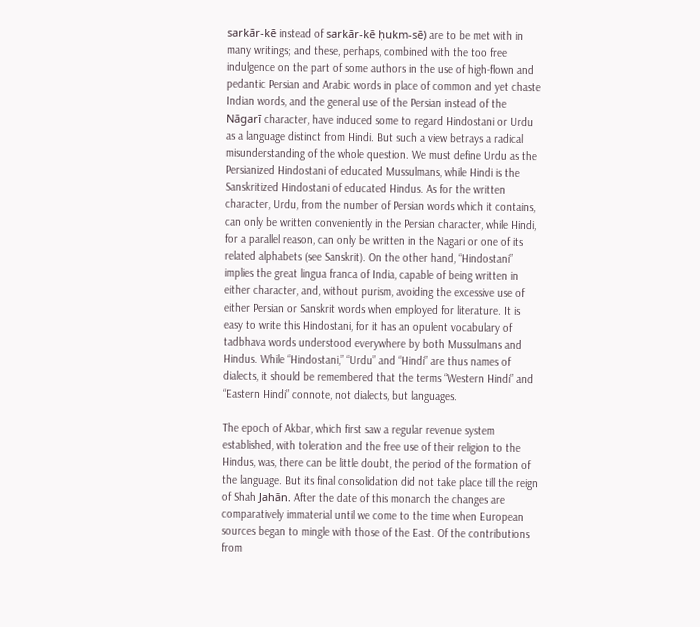sarkār-kē instead of sarkār-kē ḥukm-sē) are to be met with in many writings; and these, perhaps, combined with the too free indulgence on the part of some authors in the use of high-flown and pedantic Persian and Arabic words in place of common and yet chaste Indian words, and the general use of the Persian instead of the Nāgarī character, have induced some to regard Hindostani or Urdu as a language distinct from Hindi. But such a view betrays a radical misunderstanding of the whole question. We must define Urdu as the Persianized Hindostani of educated Mussulmans, while Hindi is the Sanskritized Hindostani of educated Hindus. As for the written character, Urdu, from the number of Persian words which it contains, can only be written conveniently in the Persian character, while Hindi, for a parallel reason, can only be written in the Nagari or one of its related alphabets (see Sanskrit). On the other hand, “Hindostani” implies the great lingua franca of India, capable of being written in either character, and, without purism, avoiding the excessive use of either Persian or Sanskrit words when employed for literature. It is easy to write this Hindostani, for it has an opulent vocabulary of tadbhava words understood everywhere by both Mussulmans and Hindus. While “Hindostani,” “Urdu” and “Hindi” are thus names of dialects, it should be remembered that the terms “Western Hindi” and “Eastern Hindi” connote, not dialects, but languages.

The epoch of Akbar, which first saw a regular revenue system established, with toleration and the free use of their religion to the Hindus, was, there can be little doubt, the period of the formation of the language. But its final consolidation did not take place till the reign of Shah Jahān. After the date of this monarch the changes are comparatively immaterial until we come to the time when European sources began to mingle with those of the East. Of the contributions from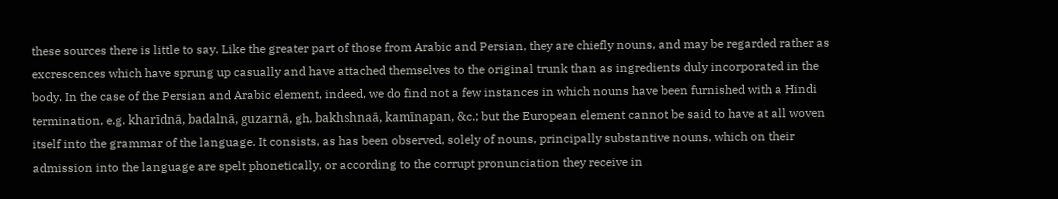these sources there is little to say. Like the greater part of those from Arabic and Persian, they are chiefly nouns, and may be regarded rather as excrescences which have sprung up casually and have attached themselves to the original trunk than as ingredients duly incorporated in the body. In the case of the Persian and Arabic element, indeed, we do find not a few instances in which nouns have been furnished with a Hindi termination, e.g. kharīdnā, badalnā, guzarnā, gh, bakhshnaā, kamīnapan, &c.; but the European element cannot be said to have at all woven itself into the grammar of the language. It consists, as has been observed, solely of nouns, principally substantive nouns, which on their admission into the language are spelt phonetically, or according to the corrupt pronunciation they receive in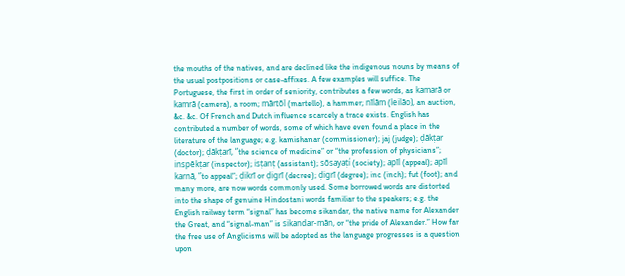the mouths of the natives, and are declined like the indigenous nouns by means of the usual postpositions or case-affixes. A few examples will suffice. The Portuguese, the first in order of seniority, contributes a few words, as kamarā or kamrā (camera), a room; mārtōl (martello), a hammer; nīlām (leilão), an auction, &c. &c. Of French and Dutch influence scarcely a trace exists. English has contributed a number of words, some of which have even found a place in the literature of the language; e.g. kamishanar (commissioner); jaj (judge); ḍākṭar (doctor); ḍākṭarī, “the science of medicine” or “the profession of physicians”; inspēkṭar (inspector); isṭanṭ (assistant); sōsayaṭí (society); apīl (appeal); apīl karnā, “to appeal”; ḍikrī or ḍigrī (decree); ḍigrī (degree); inc (inch); fut (foot); and many more, are now words commonly used. Some borrowed words are distorted into the shape of genuine Hindostani words familiar to the speakers; e.g. the English railway term “signal” has become sikandar, the native name for Alexander the Great, and “signal-man” is sikandar-mān, or “the pride of Alexander.” How far the free use of Anglicisms will be adopted as the language progresses is a question upon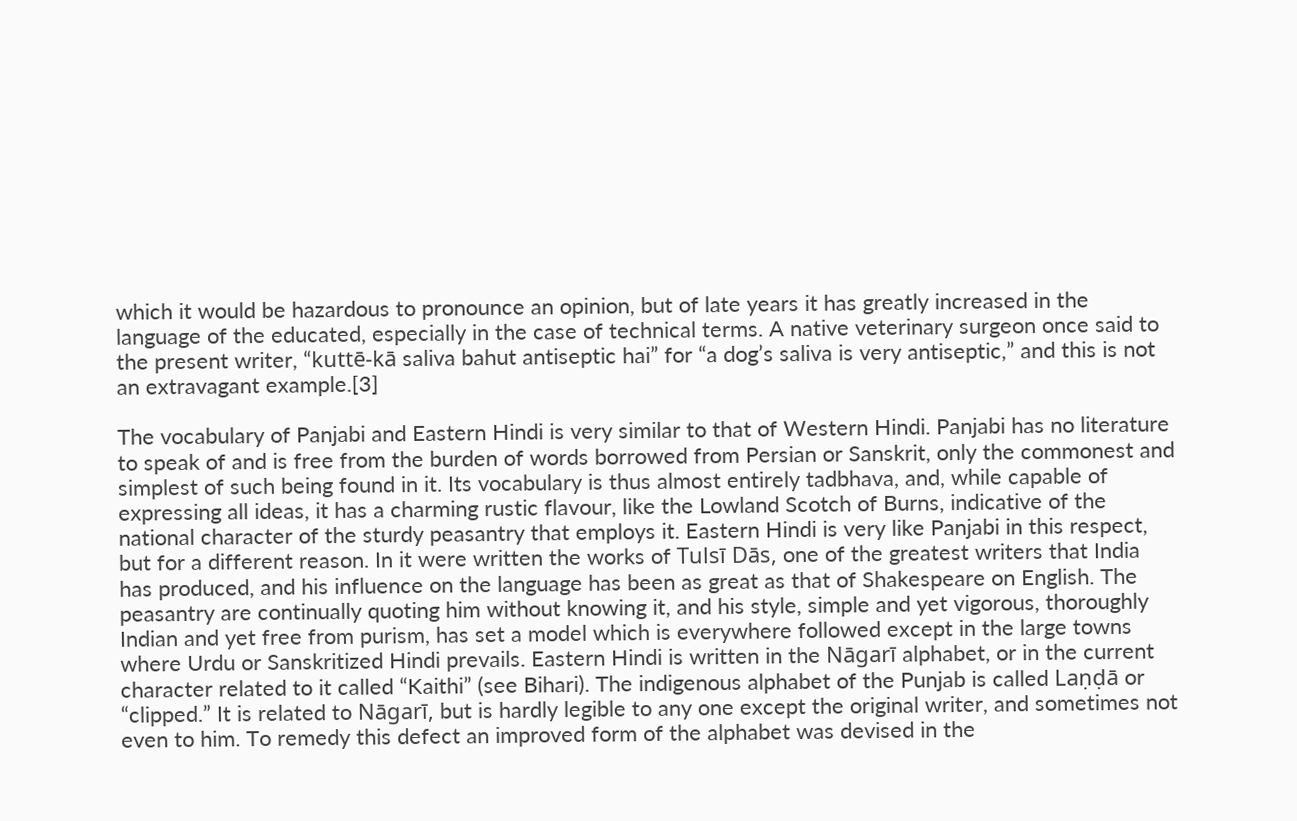which it would be hazardous to pronounce an opinion, but of late years it has greatly increased in the language of the educated, especially in the case of technical terms. A native veterinary surgeon once said to the present writer, “kuttē-kā saliva bahut antiseptic hai” for “a dog’s saliva is very antiseptic,” and this is not an extravagant example.[3]

The vocabulary of Panjabi and Eastern Hindi is very similar to that of Western Hindi. Panjabi has no literature to speak of and is free from the burden of words borrowed from Persian or Sanskrit, only the commonest and simplest of such being found in it. Its vocabulary is thus almost entirely tadbhava, and, while capable of expressing all ideas, it has a charming rustic flavour, like the Lowland Scotch of Burns, indicative of the national character of the sturdy peasantry that employs it. Eastern Hindi is very like Panjabi in this respect, but for a different reason. In it were written the works of Tulsī Dās, one of the greatest writers that India has produced, and his influence on the language has been as great as that of Shakespeare on English. The peasantry are continually quoting him without knowing it, and his style, simple and yet vigorous, thoroughly Indian and yet free from purism, has set a model which is everywhere followed except in the large towns where Urdu or Sanskritized Hindi prevails. Eastern Hindi is written in the Nāgarī alphabet, or in the current character related to it called “Kaithi” (see Bihari). The indigenous alphabet of the Punjab is called Laṇḍā or “clipped.” It is related to Nāgarī, but is hardly legible to any one except the original writer, and sometimes not even to him. To remedy this defect an improved form of the alphabet was devised in the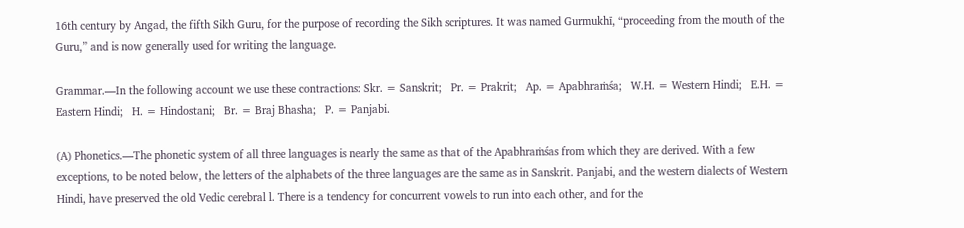16th century by Angad, the fifth Sikh Guru, for the purpose of recording the Sikh scriptures. It was named Gurmukhī, “proceeding from the mouth of the Guru,” and is now generally used for writing the language.

Grammar.—In the following account we use these contractions: Skr. = Sanskrit;   Pr. = Prakrit;   Ap. = Apabhraṁśa;   W.H. = Western Hindi;   E.H. = Eastern Hindi;   H. = Hindostani;   Br. = Braj Bhasha;   P. = Panjabi.

(A) Phonetics.—The phonetic system of all three languages is nearly the same as that of the Apabhraṁśas from which they are derived. With a few exceptions, to be noted below, the letters of the alphabets of the three languages are the same as in Sanskrit. Panjabi, and the western dialects of Western Hindi, have preserved the old Vedic cerebral l. There is a tendency for concurrent vowels to run into each other, and for the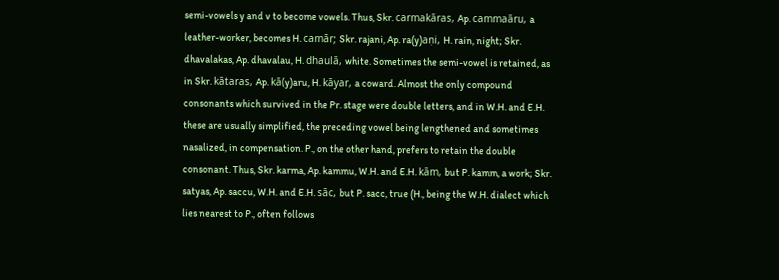semi-vowels y and v to become vowels. Thus, Skr. carmakāras, Ap. cammaāru, a leather-worker, becomes H. camār; Skr. rajani, Ap. ra(y)aṇi, H. rain, night; Skr. dhavalakas, Ap. dhavalau, H. dhaulā, white. Sometimes the semi-vowel is retained, as in Skr. kātaras, Ap. kā(y)aru, H. kāyar, a coward. Almost the only compound consonants which survived in the Pr. stage were double letters, and in W.H. and E.H. these are usually simplified, the preceding vowel being lengthened and sometimes nasalized, in compensation. P., on the other hand, prefers to retain the double consonant. Thus, Skr. karma, Ap. kammu, W.H. and E.H. kām, but P. kamm, a work; Skr. satyas, Ap. saccu, W.H. and E.H. sāc, but P. sacc, true (H., being the W.H. dialect which lies nearest to P., often follows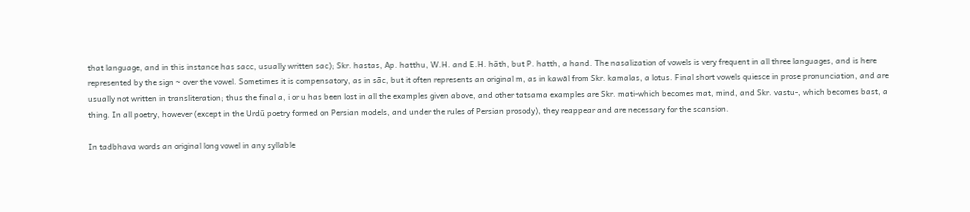that language, and in this instance has sacc, usually written sac); Skr. hastas, Ap. hatthu, W.H. and E.H. hāth, but P. hatth, a hand. The nasalization of vowels is very frequent in all three languages, and is here represented by the sign ~ over the vowel. Sometimes it is compensatory, as in sā̃c, but it often represents an original m, as in kawãl from Skr. kamalas, a lotus. Final short vowels quiesce in prose pronunciation, and are usually not written in transliteration; thus the final a, i or u has been lost in all the examples given above, and other tatsama examples are Skr. mati-which becomes mat, mind, and Skr. vastu-, which becomes bast, a thing. In all poetry, however (except in the Urdū poetry formed on Persian models, and under the rules of Persian prosody), they reappear and are necessary for the scansion.

In tadbhava words an original long vowel in any syllable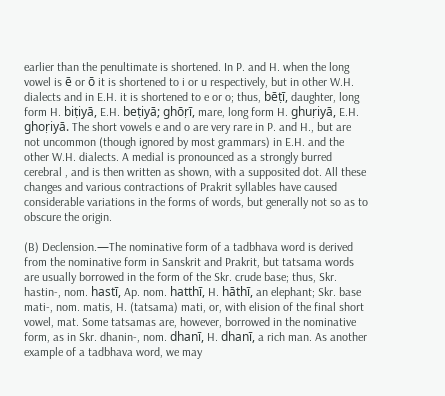earlier than the penultimate is shortened. In P. and H. when the long vowel is ē or ō it is shortened to i or u respectively, but in other W.H. dialects and in E.H. it is shortened to e or o; thus, bēṭī, daughter, long form H. biṭiyā, E.H. beṭiyā; ghōṛī, mare, long form H. ghuṛiyā, E.H. ghoṛiyā. The short vowels e and o are very rare in P. and H., but are not uncommon (though ignored by most grammars) in E.H. and the other W.H. dialects. A medial is pronounced as a strongly burred cerebral , and is then written as shown, with a supposited dot. All these changes and various contractions of Prakrit syllables have caused considerable variations in the forms of words, but generally not so as to obscure the origin.

(B) Declension.—The nominative form of a tadbhava word is derived from the nominative form in Sanskrit and Prakrit, but tatsama words are usually borrowed in the form of the Skr. crude base; thus, Skr. hastin-, nom. hastī, Ap. nom. hatthī, H. hāthī, an elephant; Skr. base mati-, nom. matis, H. (tatsama) mati, or, with elision of the final short vowel, mat. Some tatsamas are, however, borrowed in the nominative form, as in Skr. dhanin-, nom. dhanī, H. dhanī, a rich man. As another example of a tadbhava word, we may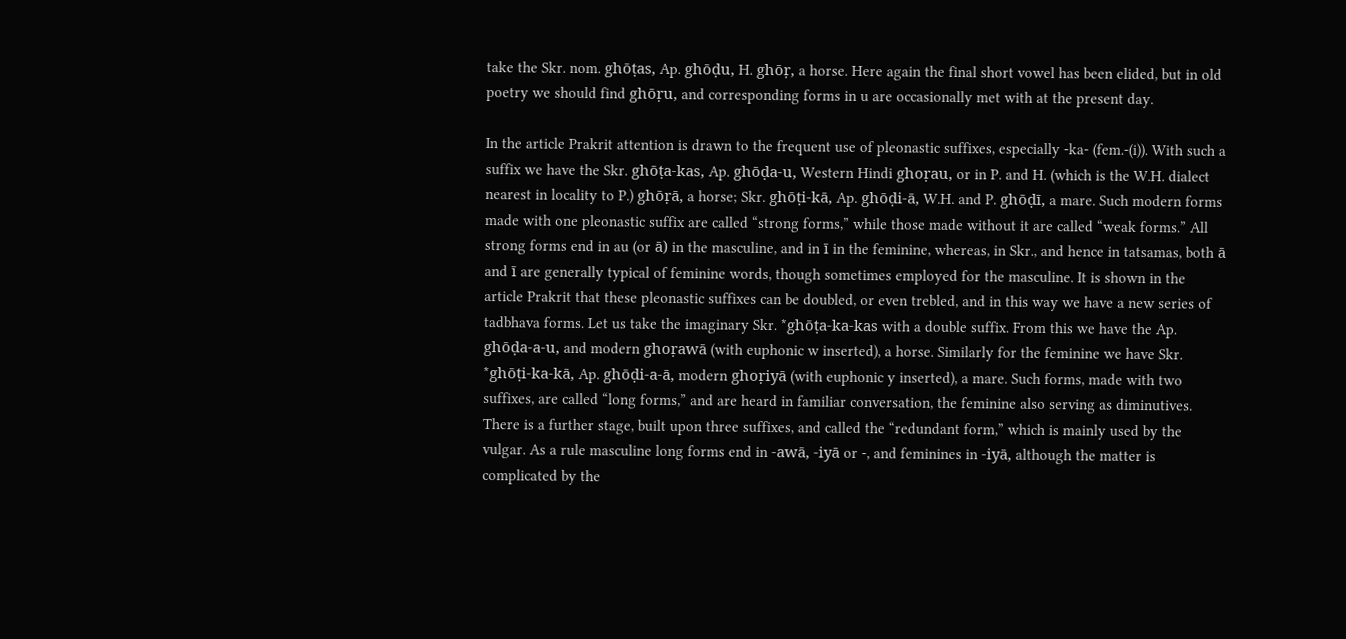take the Skr. nom. ghōṭas, Ap. ghōḍu, H. ghōṛ, a horse. Here again the final short vowel has been elided, but in old poetry we should find ghōṛu, and corresponding forms in u are occasionally met with at the present day.

In the article Prakrit attention is drawn to the frequent use of pleonastic suffixes, especially -ka- (fem.-(i)). With such a suffix we have the Skr. ghōṭa-kas, Ap. ghōḍa-u, Western Hindi ghoṛau, or in P. and H. (which is the W.H. dialect nearest in locality to P.) ghōṛā, a horse; Skr. ghōṭi-kā, Ap. ghōḍi-ā, W.H. and P. ghōḍī, a mare. Such modern forms made with one pleonastic suffix are called “strong forms,” while those made without it are called “weak forms.” All strong forms end in au (or ā) in the masculine, and in ī in the feminine, whereas, in Skr., and hence in tatsamas, both ā and ī are generally typical of feminine words, though sometimes employed for the masculine. It is shown in the article Prakrit that these pleonastic suffixes can be doubled, or even trebled, and in this way we have a new series of tadbhava forms. Let us take the imaginary Skr. *ghōṭa-ka-kas with a double suffix. From this we have the Ap. ghōḍa-a-u, and modern ghoṛawā (with euphonic w inserted), a horse. Similarly for the feminine we have Skr. *ghōṭi-ka-kā, Ap. ghōḍi-a-ā, modern ghoṛiyā (with euphonic y inserted), a mare. Such forms, made with two suffixes, are called “long forms,” and are heard in familiar conversation, the feminine also serving as diminutives. There is a further stage, built upon three suffixes, and called the “redundant form,” which is mainly used by the vulgar. As a rule masculine long forms end in -awā, -iyā or -, and feminines in -iyā, although the matter is complicated by the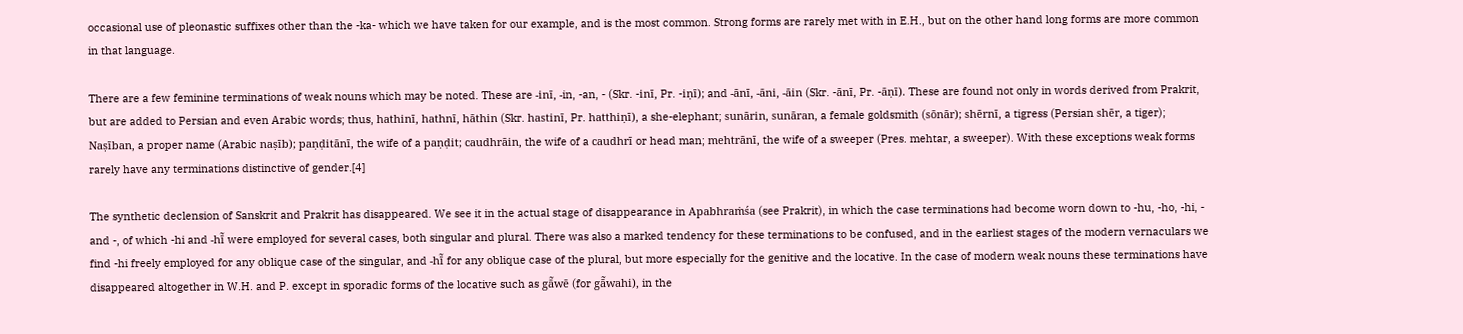occasional use of pleonastic suffixes other than the -ka- which we have taken for our example, and is the most common. Strong forms are rarely met with in E.H., but on the other hand long forms are more common in that language.

There are a few feminine terminations of weak nouns which may be noted. These are -inī, -in, -an, - (Skr. -inī, Pr. -iṇī); and -ānī, -āni, -āin (Skr. -ānī, Pr. -āṇī). These are found not only in words derived from Prakrit, but are added to Persian and even Arabic words; thus, hathinī, hathnī, hāthin (Skr. hastinī, Pr. hatthiṇī), a she-elephant; sunārin, sunāran, a female goldsmith (sōnār); shērnī, a tigress (Persian shēr, a tiger); Naṣīban, a proper name (Arabic naṣīb); paṇḍitānī, the wife of a paṇḍit; caudhrāin, the wife of a caudhrī or head man; mehtrānī, the wife of a sweeper (Pres. mehtar, a sweeper). With these exceptions weak forms rarely have any terminations distinctive of gender.[4]

The synthetic declension of Sanskrit and Prakrit has disappeared. We see it in the actual stage of disappearance in Apabhraṁśa (see Prakrit), in which the case terminations had become worn down to -hu, -ho, -hi, - and -, of which -hi and -hī̃ were employed for several cases, both singular and plural. There was also a marked tendency for these terminations to be confused, and in the earliest stages of the modern vernaculars we find -hi freely employed for any oblique case of the singular, and -hī̃ for any oblique case of the plural, but more especially for the genitive and the locative. In the case of modern weak nouns these terminations have disappeared altogether in W.H. and P. except in sporadic forms of the locative such as gā̃wē (for gā̃wahi), in the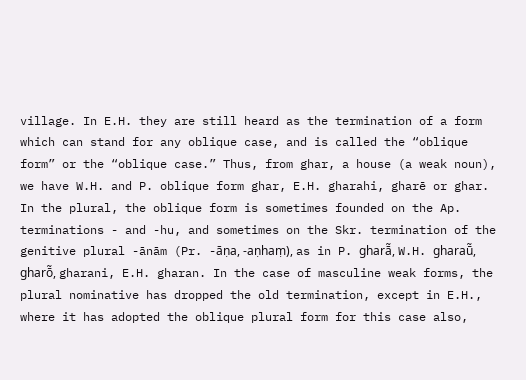village. In E.H. they are still heard as the termination of a form which can stand for any oblique case, and is called the “oblique form” or the “oblique case.” Thus, from ghar, a house (a weak noun), we have W.H. and P. oblique form ghar, E.H. gharahi, gharē or ghar. In the plural, the oblique form is sometimes founded on the Ap. terminations - and -hu, and sometimes on the Skr. termination of the genitive plural -ānām (Pr. -āṇa, -aṇhaṃ), as in P. gharā̃, W.H. gharaū̃, gharō̃, gharani, E.H. gharan. In the case of masculine weak forms, the plural nominative has dropped the old termination, except in E.H., where it has adopted the oblique plural form for this case also,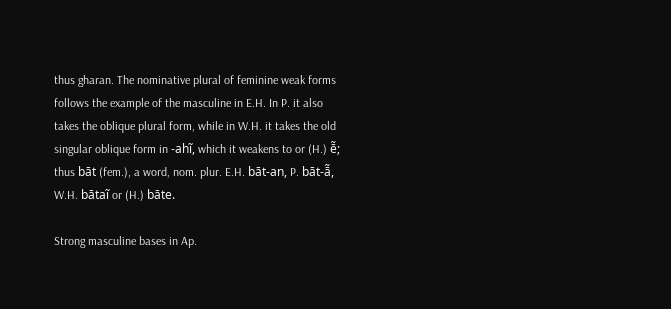thus gharan. The nominative plural of feminine weak forms follows the example of the masculine in E.H. In P. it also takes the oblique plural form, while in W.H. it takes the old singular oblique form in -ahĩ, which it weakens to or (H.) ē̃; thus bāt (fem.), a word, nom. plur. E.H. bāt-an, P. bāt-ā̃, W.H. bātaĩ or (H.) bāte.

Strong masculine bases in Ap.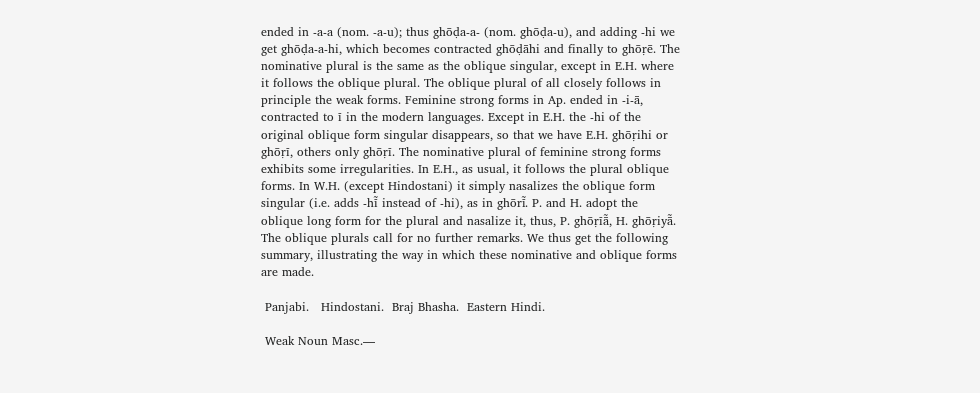ended in -a-a (nom. -a-u); thus ghōḍa-a- (nom. ghōḍa-u), and adding -hi we get ghōḍa-a-hi, which becomes contracted ghōḍāhi and finally to ghōṛē. The nominative plural is the same as the oblique singular, except in E.H. where it follows the oblique plural. The oblique plural of all closely follows in principle the weak forms. Feminine strong forms in Ap. ended in -i-ā, contracted to ī in the modern languages. Except in E.H. the -hi of the original oblique form singular disappears, so that we have E.H. ghōṛihi or ghōṛī, others only ghōṛī. The nominative plural of feminine strong forms exhibits some irregularities. In E.H., as usual, it follows the plural oblique forms. In W.H. (except Hindostani) it simply nasalizes the oblique form singular (i.e. adds -hī̃ instead of -hi), as in ghōrī̃. P. and H. adopt the oblique long form for the plural and nasalize it, thus, P. ghōṛīā̃, H. ghōṛiyā̃. The oblique plurals call for no further remarks. We thus get the following summary, illustrating the way in which these nominative and oblique forms are made.

 Panjabi.   Hindostani.  Braj Bhasha.  Eastern Hindi.

 Weak Noun Masc.—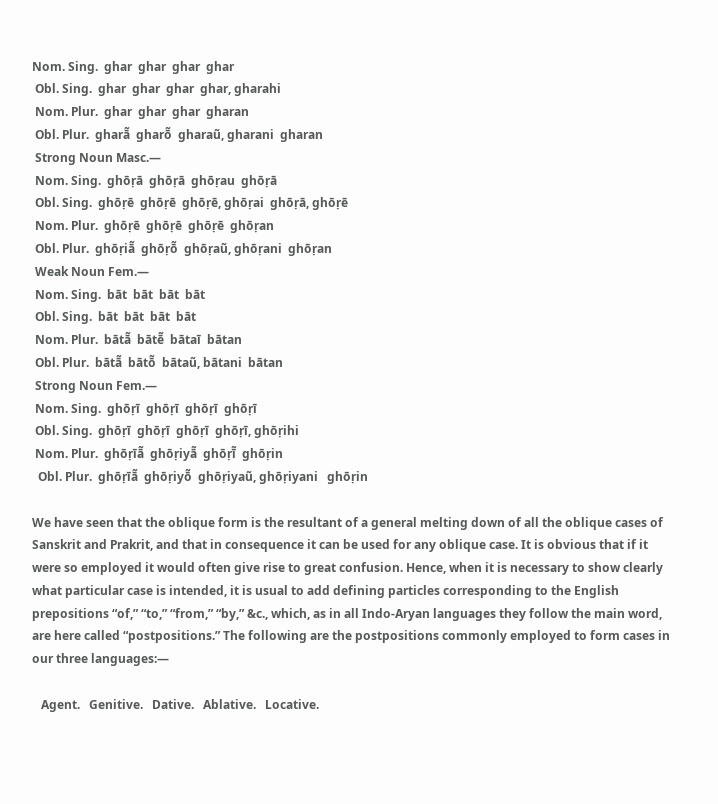Nom. Sing.  ghar  ghar  ghar  ghar
 Obl. Sing.  ghar  ghar  ghar  ghar, gharahi
 Nom. Plur.  ghar  ghar  ghar  gharan
 Obl. Plur.  gharā̃  gharō̃  gharaũ, gharani  gharan
 Strong Noun Masc.—
 Nom. Sing.  ghōṛā  ghōṛā  ghōṛau  ghōṛā
 Obl. Sing.  ghōṛē  ghōṛē  ghōṛē, ghōṛai  ghōṛā, ghōṛē
 Nom. Plur.  ghōṛē  ghōṛē  ghōṛē  ghōṛan
 Obl. Plur.  ghōṛiā̃  ghōṛō̃  ghōṛaũ, ghōṛani  ghōṛan
 Weak Noun Fem.—
 Nom. Sing.  bāt  bāt  bāt  bāt
 Obl. Sing.  bāt  bāt  bāt  bāt
 Nom. Plur.  bātā̃  bātē̃  bātaī  bātan
 Obl. Plur.  bātā̃  bātō̃  bātaũ, bātani  bātan
 Strong Noun Fem.—
 Nom. Sing.  ghōṛī  ghōṛī  ghōṛī  ghōṛī
 Obl. Sing.  ghōṛī  ghōṛī  ghōṛī  ghōṛī, ghōṛihi
 Nom. Plur.  ghōṛīā̃  ghōṛiyā̃  ghōṛī̃  ghōṛin
  Obl. Plur.  ghōṛīā̃  ghōṛiyō̃  ghōṛiyaũ, ghōṛiyani   ghōṛin

We have seen that the oblique form is the resultant of a general melting down of all the oblique cases of Sanskrit and Prakrit, and that in consequence it can be used for any oblique case. It is obvious that if it were so employed it would often give rise to great confusion. Hence, when it is necessary to show clearly what particular case is intended, it is usual to add defining particles corresponding to the English prepositions “of,” “to,” “from,” “by,” &c., which, as in all Indo-Aryan languages they follow the main word, are here called “postpositions.” The following are the postpositions commonly employed to form cases in our three languages:—

   Agent.   Genitive.   Dative.   Ablative.   Locative.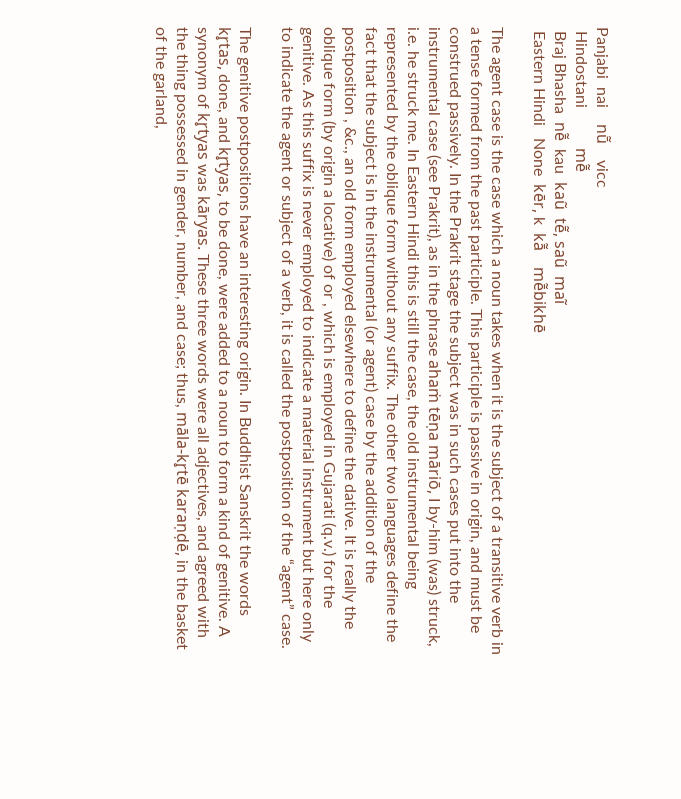Panjabi  nai    nū̃    vicc
 Hindostani          mē̃
 Braj Bhasha  nē̃  kau  kaũ  tē̃, saũ  maĩ
 Eastern Hindi   None  kēr, k  kā̃    mē̃bikhē

The agent case is the case which a noun takes when it is the subject of a transitive verb in a tense formed from the past participle. This participle is passive in origin, and must be construed passively. In the Prakrit stage the subject was in such cases put into the instrumental case (see Prakrit), as in the phrase ahaṁ tēṇa māriō, I by-him (was) struck, i.e. he struck me. In Eastern Hindi this is still the case, the old instrumental being represented by the oblique form without any suffix. The other two languages define the fact that the subject is in the instrumental (or agent) case by the addition of the postposition , &c., an old form employed elsewhere to define the dative. It is really the oblique form (by origin a locative) of or , which is employed in Gujarati (q.v.) for the genitive. As this suffix is never employed to indicate a material instrument but here only to indicate the agent or subject of a verb, it is called the postposition of the “agent” case.

The genitive postpositions have an interesting origin. In Buddhist Sanskrit the words kr̥tas, done, and kr̥tyas, to be done, were added to a noun to form a kind of genitive. A synonym of kr̥tyas was kāryas. These three words were all adjectives, and agreed with the thing possessed in gender, number, and case; thus, māla-kr̥tē karaṇḍē, in the basket of the garland,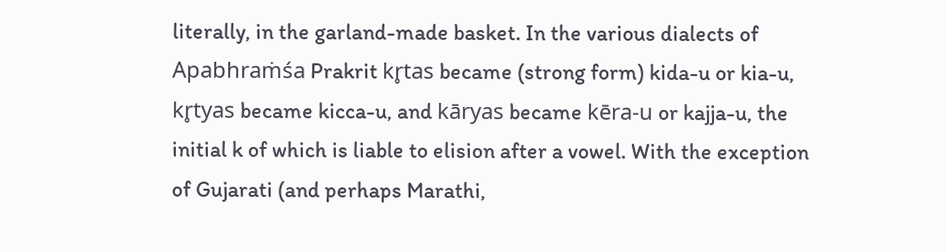literally, in the garland-made basket. In the various dialects of Apabhraṁśa Prakrit kr̥tas became (strong form) kida-u or kia-u, kr̥tyas became kicca-u, and kāryas became kēra-u or kajja-u, the initial k of which is liable to elision after a vowel. With the exception of Gujarati (and perhaps Marathi,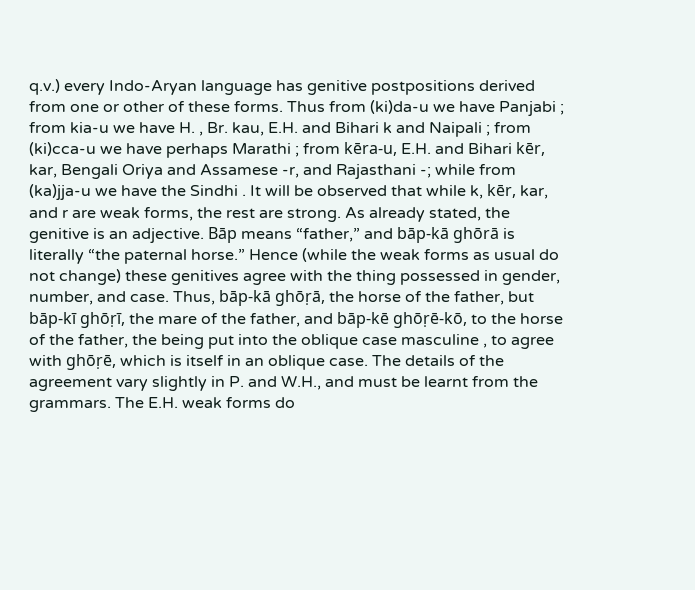q.v.) every Indo-Aryan language has genitive postpositions derived from one or other of these forms. Thus from (ki)da-u we have Panjabi ; from kia-u we have H. , Br. kau, E.H. and Bihari k and Naipali ; from (ki)cca-u we have perhaps Marathi ; from kēra-u, E.H. and Bihari kēr, kar, Bengali Oriya and Assamese -r, and Rajasthani -; while from (ka)jja-u we have the Sindhi . It will be observed that while k, kēr, kar, and r are weak forms, the rest are strong. As already stated, the genitive is an adjective. Bāp means “father,” and bāp-kā ghōrā is literally “the paternal horse.” Hence (while the weak forms as usual do not change) these genitives agree with the thing possessed in gender, number, and case. Thus, bāp-kā ghōṛā, the horse of the father, but bāp-kī ghōṛī, the mare of the father, and bāp-kē ghōṛē-kō, to the horse of the father, the being put into the oblique case masculine , to agree with ghōṛē, which is itself in an oblique case. The details of the agreement vary slightly in P. and W.H., and must be learnt from the grammars. The E.H. weak forms do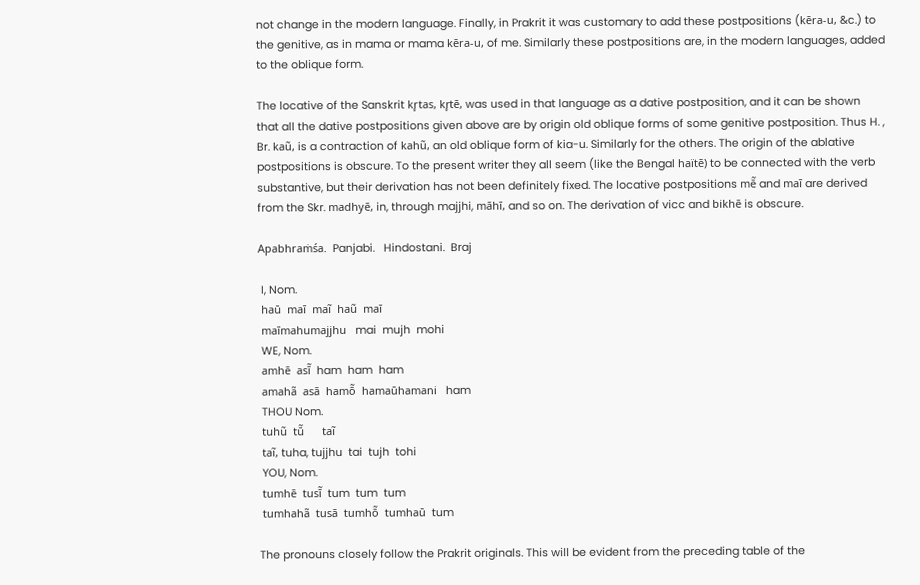not change in the modern language. Finally, in Prakrit it was customary to add these postpositions (kēra-u, &c.) to the genitive, as in mama or mama kēra-u, of me. Similarly these postpositions are, in the modern languages, added to the oblique form.

The locative of the Sanskrit kr̥tas, kr̥tē, was used in that language as a dative postposition, and it can be shown that all the dative postpositions given above are by origin old oblique forms of some genitive postposition. Thus H. , Br. kaũ, is a contraction of kahũ, an old oblique form of kia-u. Similarly for the others. The origin of the ablative postpositions is obscure. To the present writer they all seem (like the Bengal haïtē) to be connected with the verb substantive, but their derivation has not been definitely fixed. The locative postpositions mē̃ and maī are derived from the Skr. madhyē, in, through majjhi, māhī, and so on. The derivation of vicc and bikhē is obscure.

Apabhraṁśa.  Panjabi.   Hindostani.  Braj

 I, Nom.
 haū  maī  maĩ  haũ  maī
 maīmahumajjhu   mai  mujh  mohi
 WE, Nom.
 amhē  asī̃  ham  ham  ham
 amahã  asā  hamō̃  hamaūhamani   ham
 THOU Nom.
 tuhũ  tū̃      taĩ
 taĩ, tuha, tujjhu  tai  tujh  tohi
 YOU, Nom.
 tumhē  tusī̃  tum  tum  tum
 tumhahã  tusā  tumhō̃  tumhaū  tum

The pronouns closely follow the Prakrit originals. This will be evident from the preceding table of the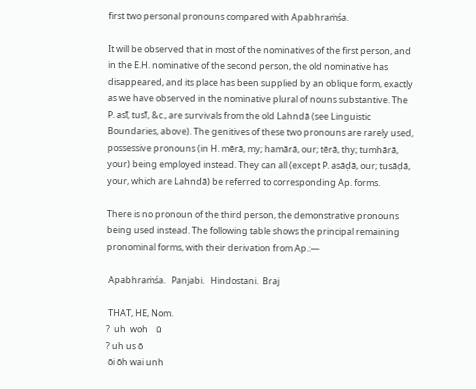first two personal pronouns compared with Apabhraṁśa.

It will be observed that in most of the nominatives of the first person, and in the E.H. nominative of the second person, the old nominative has disappeared, and its place has been supplied by an oblique form, exactly as we have observed in the nominative plural of nouns substantive. The P. asī̃, tusī̃, &c., are survivals from the old Lahndā (see Linguistic Boundaries, above). The genitives of these two pronouns are rarely used, possessive pronouns (in H. mērā, my; hamārā, our; tērā, thy; tumhārā, your) being employed instead. They can all (except P. asāḍā, our; tusāḍā, your, which are Lahndā) be referred to corresponding Ap. forms.

There is no pronoun of the third person, the demonstrative pronouns being used instead. The following table shows the principal remaining pronominal forms, with their derivation from Ap.:—

 Apabhraṁśa.   Panjabi.   Hindostani.  Braj

 THAT, HE, Nom.
?  uh  woh    ū
? uh us ō
 ōi ōh wai unh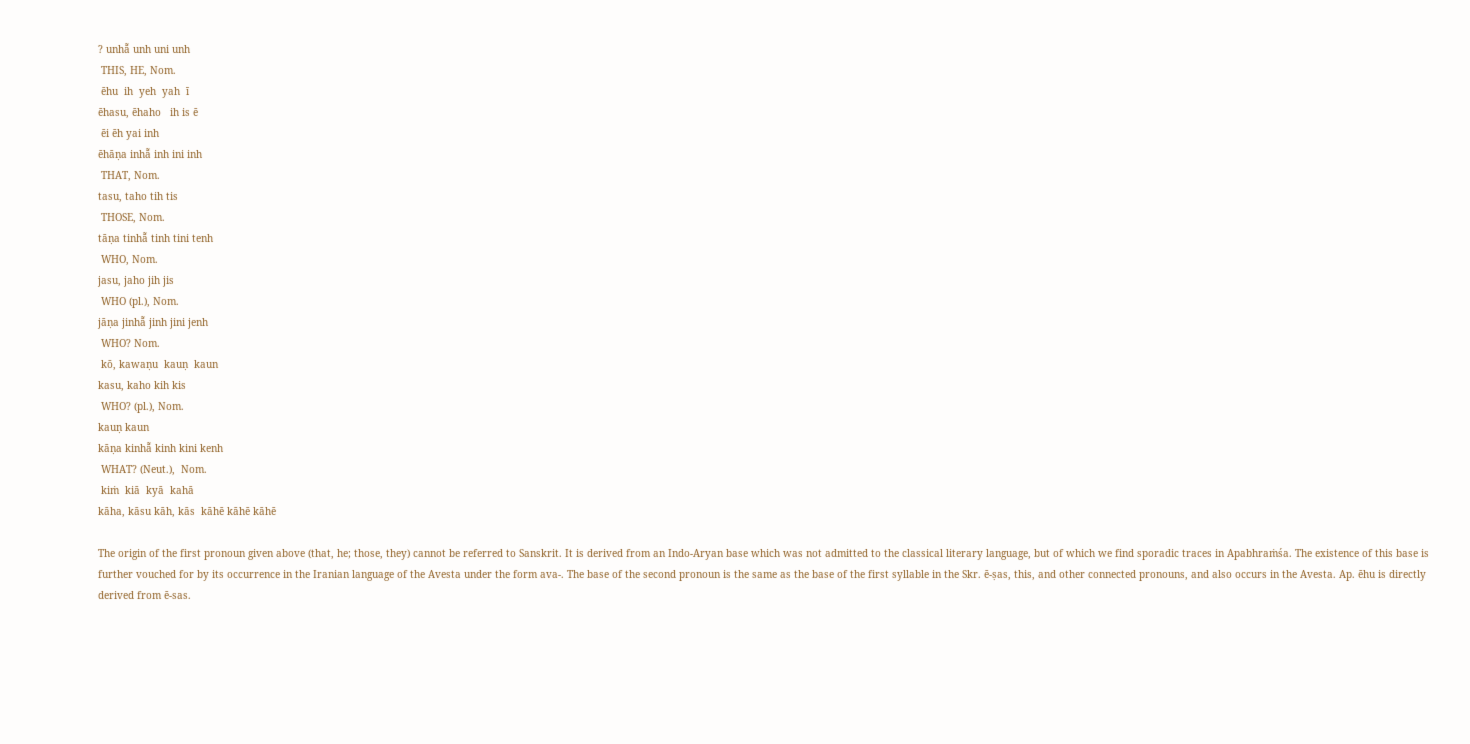? unhā̃ unh uni unh
 THIS, HE, Nom.
 ēhu  ih  yeh  yah  ī
ēhasu, ēhaho   ih is ē
 ēi ēh yai inh
ēhāṇa inhā̃ inh ini inh
 THAT, Nom.
tasu, taho tih tis
 THOSE, Nom.
tāṇa tinhā̃ tinh tini tenh
 WHO, Nom.
jasu, jaho jih jis
 WHO (pl.), Nom.
jāṇa jinhā̃ jinh jini jenh
 WHO? Nom.
 kō, kawaṇu  kauṇ  kaun
kasu, kaho kih kis
 WHO? (pl.), Nom.
kauṇ kaun
kāṇa kinhā̃ kinh kini kenh
 WHAT? (Neut.),  Nom.
 kiṁ  kiā  kyā  kahā
kāha, kāsu kāh, kās  kāhē kāhē kāhē

The origin of the first pronoun given above (that, he; those, they) cannot be referred to Sanskrit. It is derived from an Indo-Aryan base which was not admitted to the classical literary language, but of which we find sporadic traces in Apabhraṁśa. The existence of this base is further vouched for by its occurrence in the Iranian language of the Avesta under the form ava-. The base of the second pronoun is the same as the base of the first syllable in the Skr. ē-ṣas, this, and other connected pronouns, and also occurs in the Avesta. Ap. ēhu is directly derived from ē-sas.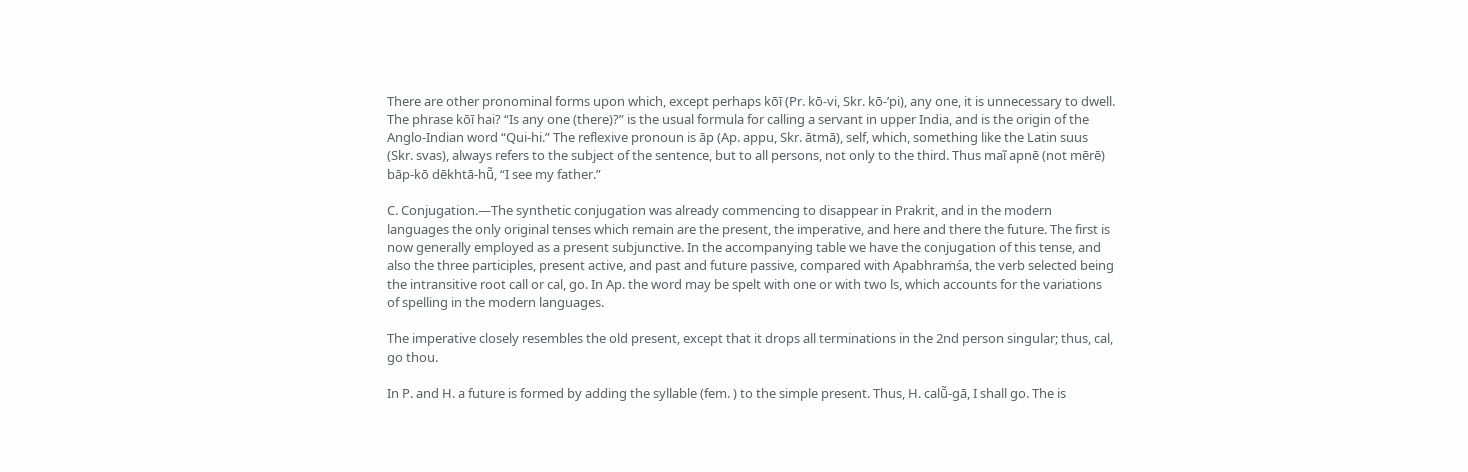There are other pronominal forms upon which, except perhaps kōī (Pr. kō-vi, Skr. kō-’pi), any one, it is unnecessary to dwell. The phrase kōī hai? “Is any one (there)?” is the usual formula for calling a servant in upper India, and is the origin of the Anglo-Indian word “Qui-hi.” The reflexive pronoun is āp (Ap. appu, Skr. ātmā), self, which, something like the Latin suus (Skr. svas), always refers to the subject of the sentence, but to all persons, not only to the third. Thus maĩ apnē (not mērē) bāp-kō dēkhtā-hū̃, “I see my father.”

C. Conjugation.—The synthetic conjugation was already commencing to disappear in Prakrit, and in the modern languages the only original tenses which remain are the present, the imperative, and here and there the future. The first is now generally employed as a present subjunctive. In the accompanying table we have the conjugation of this tense, and also the three participles, present active, and past and future passive, compared with Apabhraṁśa, the verb selected being the intransitive root call or cal, go. In Ap. the word may be spelt with one or with two ls, which accounts for the variations of spelling in the modern languages.

The imperative closely resembles the old present, except that it drops all terminations in the 2nd person singular; thus, cal, go thou.

In P. and H. a future is formed by adding the syllable (fem. ) to the simple present. Thus, H. calū̃-gā, I shall go. The is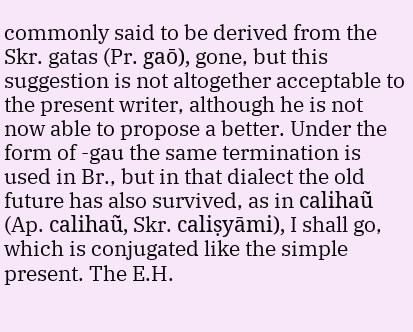commonly said to be derived from the Skr. gatas (Pr. gaō), gone, but this suggestion is not altogether acceptable to the present writer, although he is not now able to propose a better. Under the form of -gau the same termination is used in Br., but in that dialect the old future has also survived, as in calihaũ (Ap. calihaũ, Skr. caliṣyāmi), I shall go, which is conjugated like the simple present. The E.H.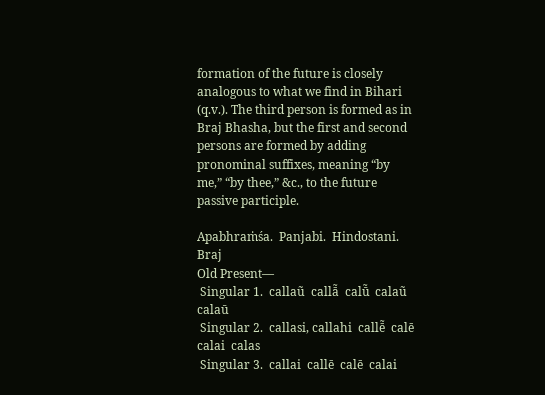formation of the future is closely analogous to what we find in Bihari (q.v.). The third person is formed as in Braj Bhasha, but the first and second persons are formed by adding pronominal suffixes, meaning “by me,” “by thee,” &c., to the future passive participle.

Apabhraṁśa.  Panjabi.  Hindostani.  Braj
Old Present—
 Singular 1.  callaũ  callā̃  calū̃  calaũ  calaū
 Singular 2.  callasi, callahi  callē̃  calē  calai  calas
 Singular 3.  callai  callē  calē  calai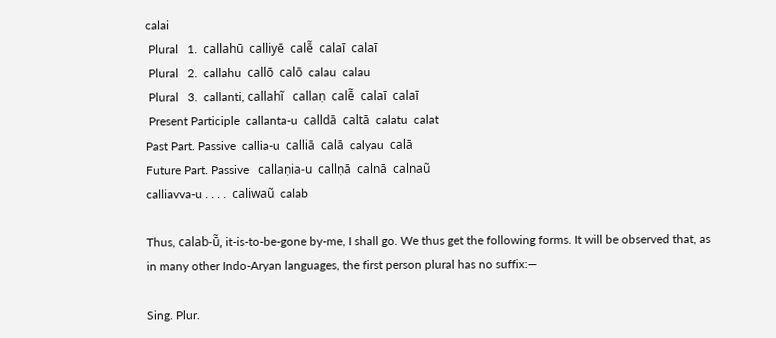calai
 Plural   1.  callahū  calliyē  calē̃  calaī  calaī
 Plural   2.  callahu  callō  calō  calau  calau
 Plural   3.  callanti, callahĩ   callaṇ  calē̃  calaī  calaī
 Present Participle  callanta-u  calldā  caltā  calatu  calat
Past Part. Passive  callia-u  calliā  calā  calyau  calā
Future Part. Passive   callaṇia-u  callṇā  calnā  calnaũ
calliavva-u . . . .  caliwaũ  calab

Thus, calab-ū̃, it-is-to-be-gone by-me, I shall go. We thus get the following forms. It will be observed that, as in many other Indo-Aryan languages, the first person plural has no suffix:—

Sing. Plur.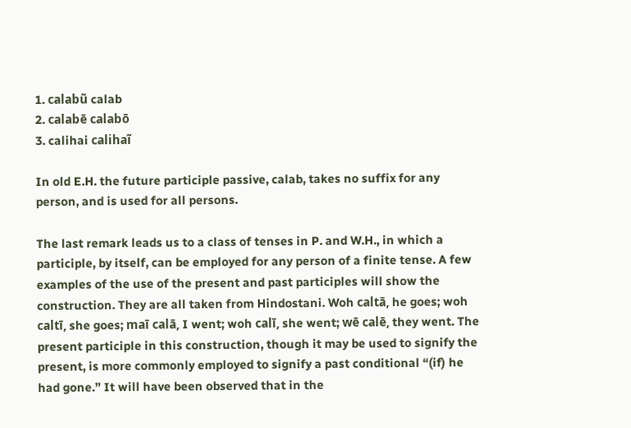1. calabũ calab
2. calabē calabō
3. calihai calihaĩ

In old E.H. the future participle passive, calab, takes no suffix for any person, and is used for all persons.

The last remark leads us to a class of tenses in P. and W.H., in which a participle, by itself, can be employed for any person of a finite tense. A few examples of the use of the present and past participles will show the construction. They are all taken from Hindostani. Woh caltā, he goes; woh caltī, she goes; maī calā, I went; woh calī, she went; wē calē, they went. The present participle in this construction, though it may be used to signify the present, is more commonly employed to signify a past conditional “(if) he had gone.” It will have been observed that in the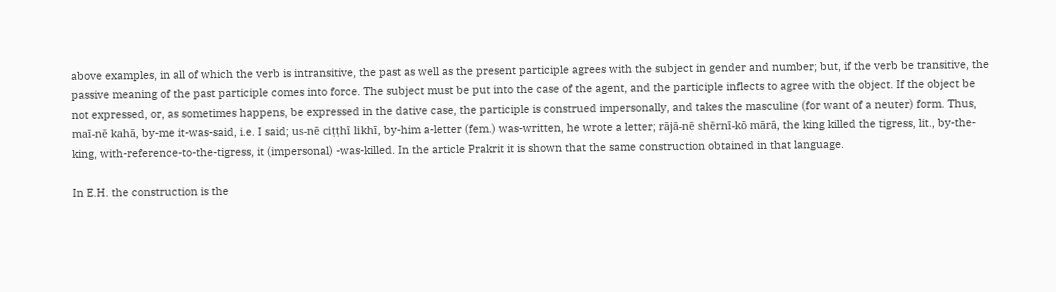above examples, in all of which the verb is intransitive, the past as well as the present participle agrees with the subject in gender and number; but, if the verb be transitive, the passive meaning of the past participle comes into force. The subject must be put into the case of the agent, and the participle inflects to agree with the object. If the object be not expressed, or, as sometimes happens, be expressed in the dative case, the participle is construed impersonally, and takes the masculine (for want of a neuter) form. Thus, maī-nē kahā, by-me it-was-said, i.e. I said; us-nē ciṭṭhī likhī, by-him a-letter (fem.) was-written, he wrote a letter; rājā-nē shērnī-kō mārā, the king killed the tigress, lit., by-the-king, with-reference-to-the-tigress, it (impersonal) -was-killed. In the article Prakrit it is shown that the same construction obtained in that language.

In E.H. the construction is the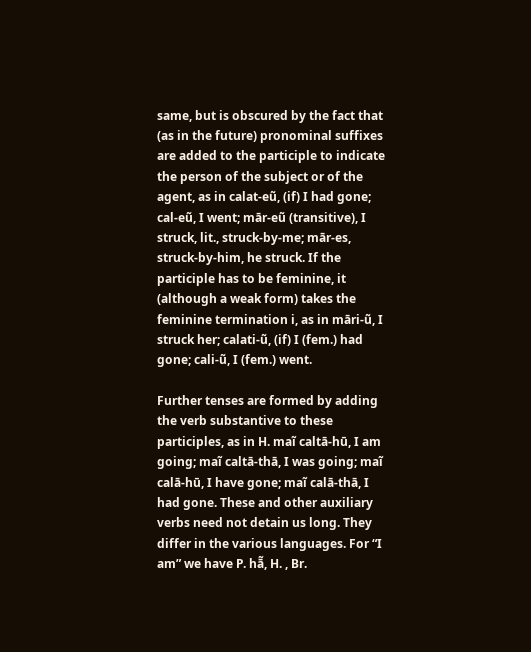same, but is obscured by the fact that (as in the future) pronominal suffixes are added to the participle to indicate the person of the subject or of the agent, as in calat-eũ, (if) I had gone; cal-eũ, I went; mār-eũ (transitive), I struck, lit., struck-by-me; mār-es, struck-by-him, he struck. If the participle has to be feminine, it (although a weak form) takes the feminine termination i, as in māri-ũ, I struck her; calati-ũ, (if) I (fem.) had gone; cali-ũ, I (fem.) went.

Further tenses are formed by adding the verb substantive to these participles, as in H. maĩ caltā-hū, I am going; maĩ caltā-thā, I was going; maĩ calā-hū, I have gone; maĩ calā-thā, I had gone. These and other auxiliary verbs need not detain us long. They differ in the various languages. For “I am” we have P. hā̃, H. , Br.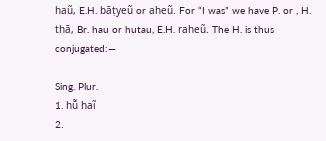haũ, E.H. bāṭyeũ or aheũ. For “I was” we have P. or , H. thā, Br. hau or hutau, E.H. raheũ. The H. is thus conjugated:—

Sing. Plur.
1. hū̃ haĩ
2.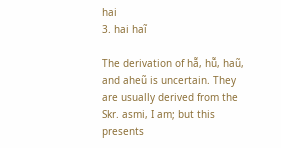hai
3. hai haĩ

The derivation of hā̃, hū̃, haũ, and aheũ is uncertain. They are usually derived from the Skr. asmi, I am; but this presents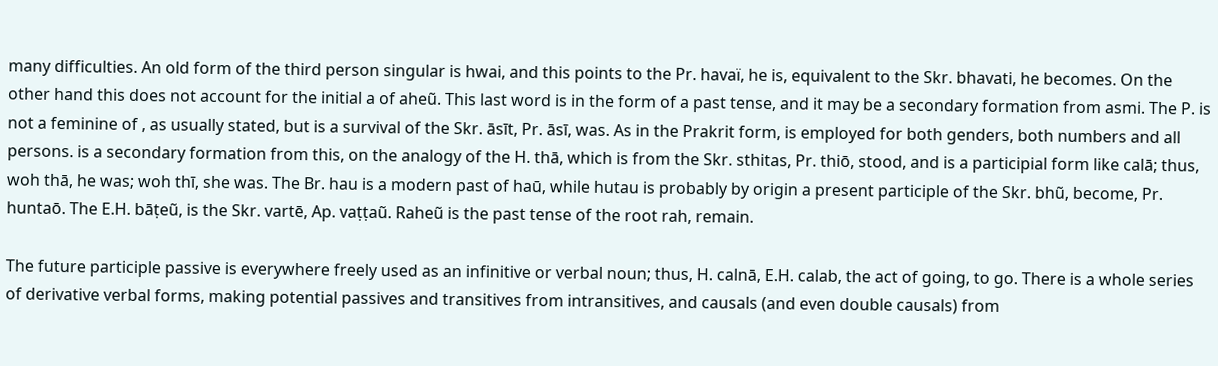many difficulties. An old form of the third person singular is hwai, and this points to the Pr. havaï, he is, equivalent to the Skr. bhavati, he becomes. On the other hand this does not account for the initial a of aheũ. This last word is in the form of a past tense, and it may be a secondary formation from asmi. The P. is not a feminine of , as usually stated, but is a survival of the Skr. āsīt, Pr. āsī, was. As in the Prakrit form, is employed for both genders, both numbers and all persons. is a secondary formation from this, on the analogy of the H. thā, which is from the Skr. sthitas, Pr. thiō, stood, and is a participial form like calā; thus, woh thā, he was; woh thī, she was. The Br. hau is a modern past of haū, while hutau is probably by origin a present participle of the Skr. bhũ, become, Pr. huntaō. The E.H. bāṭeũ, is the Skr. vartē, Ap. vaṭṭaũ. Raheũ is the past tense of the root rah, remain.

The future participle passive is everywhere freely used as an infinitive or verbal noun; thus, H. calnā, E.H. calab, the act of going, to go. There is a whole series of derivative verbal forms, making potential passives and transitives from intransitives, and causals (and even double causals) from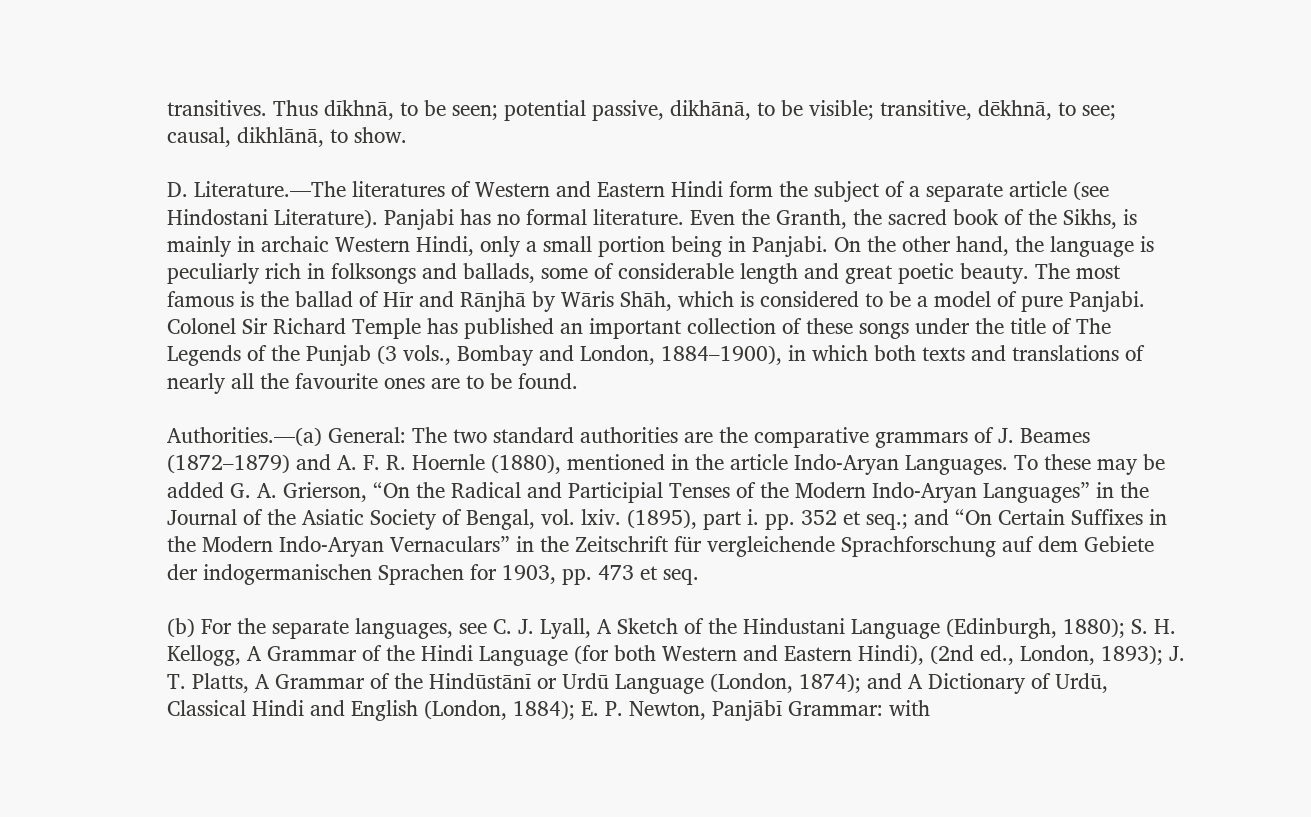transitives. Thus dīkhnā, to be seen; potential passive, dikhānā, to be visible; transitive, dēkhnā, to see; causal, dikhlānā, to show.

D. Literature.—The literatures of Western and Eastern Hindi form the subject of a separate article (see Hindostani Literature). Panjabi has no formal literature. Even the Granth, the sacred book of the Sikhs, is mainly in archaic Western Hindi, only a small portion being in Panjabi. On the other hand, the language is peculiarly rich in folksongs and ballads, some of considerable length and great poetic beauty. The most famous is the ballad of Hīr and Rānjhā by Wāris Shāh, which is considered to be a model of pure Panjabi. Colonel Sir Richard Temple has published an important collection of these songs under the title of The Legends of the Punjab (3 vols., Bombay and London, 1884–1900), in which both texts and translations of nearly all the favourite ones are to be found.

Authorities.—(a) General: The two standard authorities are the comparative grammars of J. Beames (1872–1879) and A. F. R. Hoernle (1880), mentioned in the article Indo-Aryan Languages. To these may be added G. A. Grierson, “On the Radical and Participial Tenses of the Modern Indo-Aryan Languages” in the Journal of the Asiatic Society of Bengal, vol. lxiv. (1895), part i. pp. 352 et seq.; and “On Certain Suffixes in the Modern Indo-Aryan Vernaculars” in the Zeitschrift für vergleichende Sprachforschung auf dem Gebiete der indogermanischen Sprachen for 1903, pp. 473 et seq.

(b) For the separate languages, see C. J. Lyall, A Sketch of the Hindustani Language (Edinburgh, 1880); S. H. Kellogg, A Grammar of the Hindi Language (for both Western and Eastern Hindi), (2nd ed., London, 1893); J. T. Platts, A Grammar of the Hindūstānī or Urdū Language (London, 1874); and A Dictionary of Urdū, Classical Hindi and English (London, 1884); E. P. Newton, Panjābī Grammar: with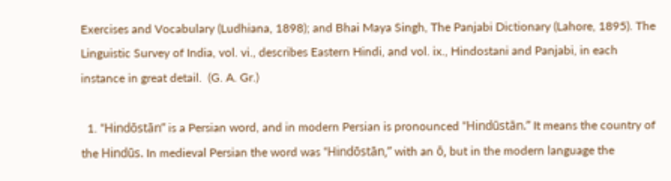Exercises and Vocabulary (Ludhiana, 1898); and Bhai Maya Singh, The Panjabi Dictionary (Lahore, 1895). The Linguistic Survey of India, vol. vi., describes Eastern Hindi, and vol. ix., Hindostani and Panjabi, in each instance in great detail.  (G. A. Gr.)

  1. “Hindōstān” is a Persian word, and in modern Persian is pronounced “Hindūstān.” It means the country of the Hindūs. In medieval Persian the word was “Hindōstān,” with an ō, but in the modern language the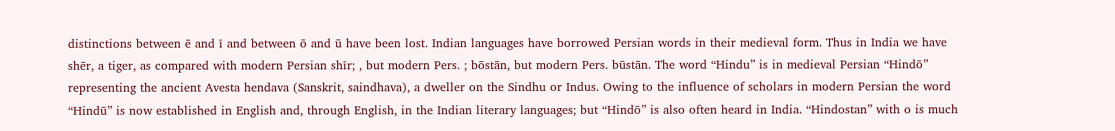distinctions between ē and ī and between ō and ū have been lost. Indian languages have borrowed Persian words in their medieval form. Thus in India we have shēr, a tiger, as compared with modern Persian shīr; , but modern Pers. ; bōstān, but modern Pers. būstān. The word “Hindu” is in medieval Persian “Hindō” representing the ancient Avesta hendava (Sanskrit, saindhava), a dweller on the Sindhu or Indus. Owing to the influence of scholars in modern Persian the word “Hindū” is now established in English and, through English, in the Indian literary languages; but “Hindō” is also often heard in India. “Hindostan” with o is much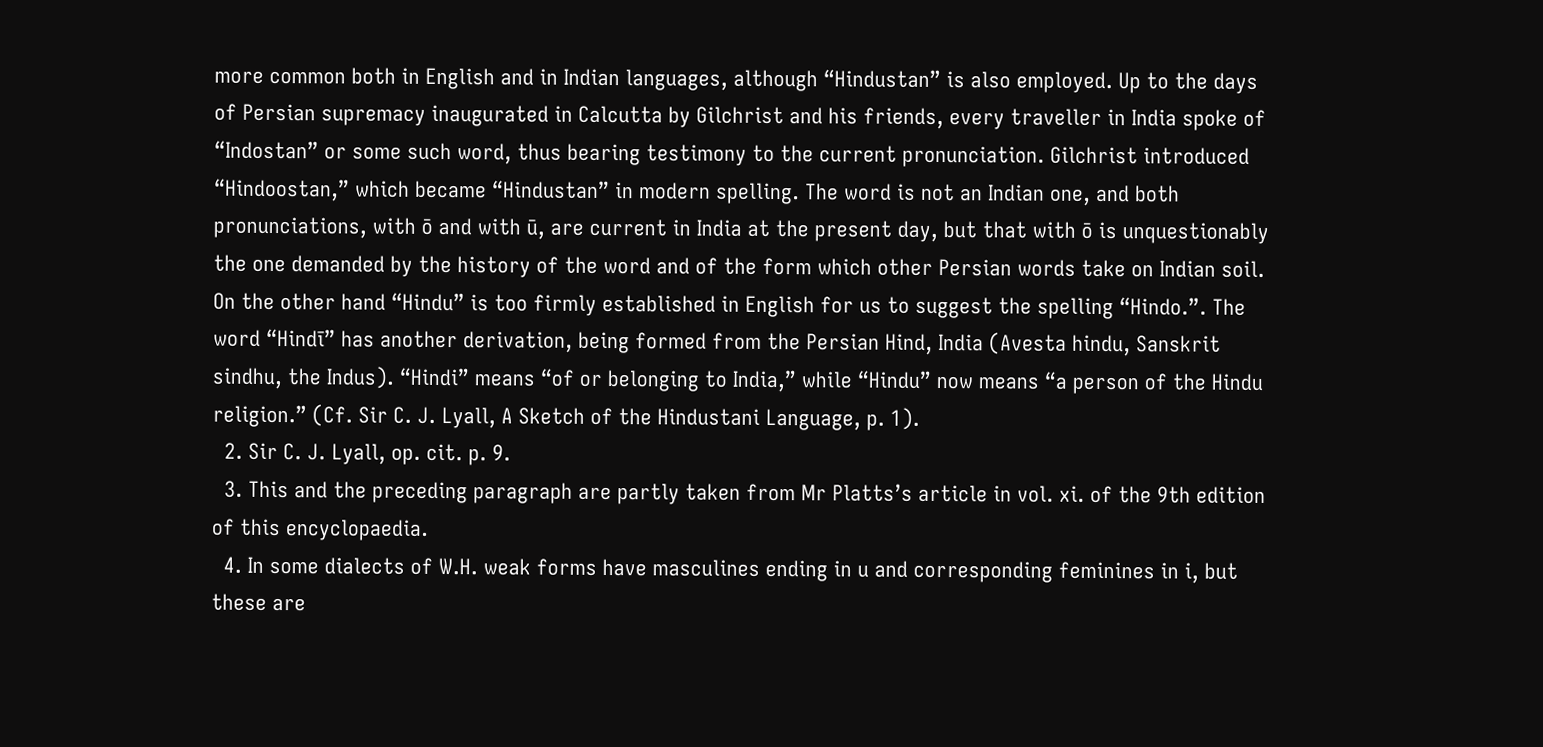more common both in English and in Indian languages, although “Hindustan” is also employed. Up to the days of Persian supremacy inaugurated in Calcutta by Gilchrist and his friends, every traveller in India spoke of “Indostan” or some such word, thus bearing testimony to the current pronunciation. Gilchrist introduced “Hindoostan,” which became “Hindustan” in modern spelling. The word is not an Indian one, and both pronunciations, with ō and with ū, are current in India at the present day, but that with ō is unquestionably the one demanded by the history of the word and of the form which other Persian words take on Indian soil. On the other hand “Hindu” is too firmly established in English for us to suggest the spelling “Hindo.”. The word “Hindī” has another derivation, being formed from the Persian Hind, India (Avesta hindu, Sanskrit sindhu, the Indus). “Hindi” means “of or belonging to India,” while “Hindu” now means “a person of the Hindu religion.” (Cf. Sir C. J. Lyall, A Sketch of the Hindustani Language, p. 1).
  2. Sir C. J. Lyall, op. cit. p. 9.
  3. This and the preceding paragraph are partly taken from Mr Platts’s article in vol. xi. of the 9th edition of this encyclopaedia.
  4. In some dialects of W.H. weak forms have masculines ending in u and corresponding feminines in i, but these are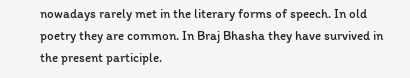nowadays rarely met in the literary forms of speech. In old poetry they are common. In Braj Bhasha they have survived in the present participle.